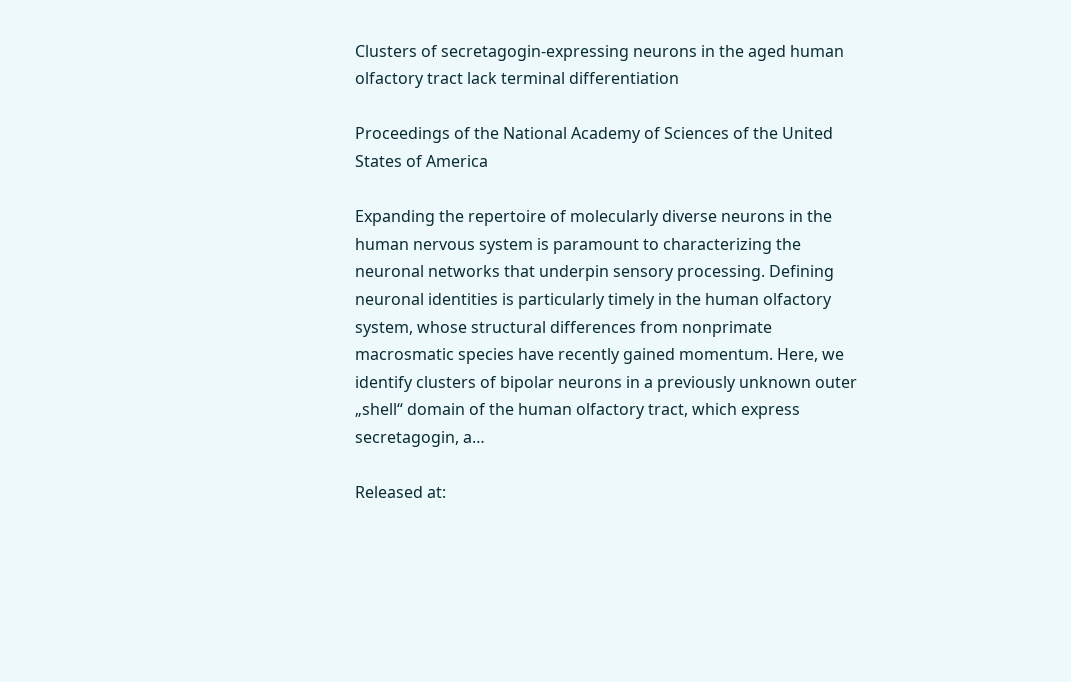Clusters of secretagogin-expressing neurons in the aged human olfactory tract lack terminal differentiation

Proceedings of the National Academy of Sciences of the United States of America

Expanding the repertoire of molecularly diverse neurons in the human nervous system is paramount to characterizing the neuronal networks that underpin sensory processing. Defining neuronal identities is particularly timely in the human olfactory system, whose structural differences from nonprimate macrosmatic species have recently gained momentum. Here, we identify clusters of bipolar neurons in a previously unknown outer „shell“ domain of the human olfactory tract, which express secretagogin, a…

Released at: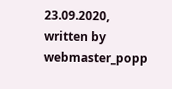23.09.2020, written by webmaster_popp